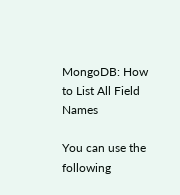MongoDB: How to List All Field Names

You can use the following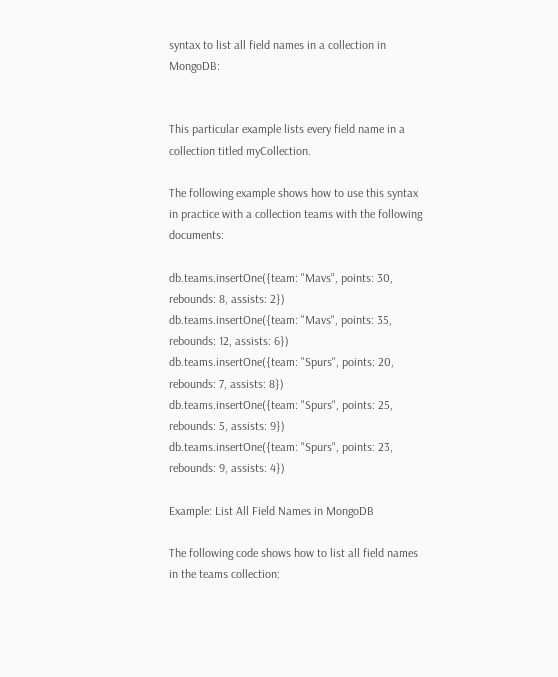syntax to list all field names in a collection in MongoDB:


This particular example lists every field name in a collection titled myCollection.

The following example shows how to use this syntax in practice with a collection teams with the following documents:

db.teams.insertOne({team: "Mavs", points: 30, rebounds: 8, assists: 2})
db.teams.insertOne({team: "Mavs", points: 35, rebounds: 12, assists: 6})
db.teams.insertOne({team: "Spurs", points: 20, rebounds: 7, assists: 8})
db.teams.insertOne({team: "Spurs", points: 25, rebounds: 5, assists: 9})
db.teams.insertOne({team: "Spurs", points: 23, rebounds: 9, assists: 4})

Example: List All Field Names in MongoDB

The following code shows how to list all field names in the teams collection: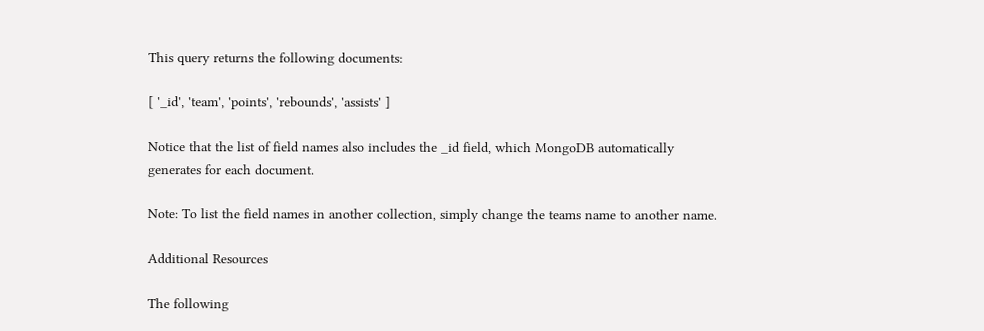This query returns the following documents:

[ '_id', 'team', 'points', 'rebounds', 'assists' ]

Notice that the list of field names also includes the _id field, which MongoDB automatically generates for each document.

Note: To list the field names in another collection, simply change the teams name to another name.

Additional Resources

The following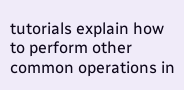tutorials explain how to perform other common operations in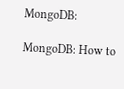MongoDB:

MongoDB: How to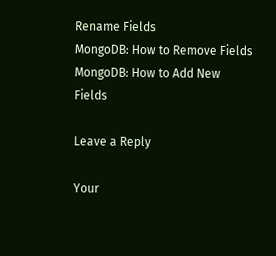Rename Fields
MongoDB: How to Remove Fields
MongoDB: How to Add New Fields

Leave a Reply

Your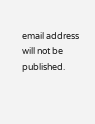email address will not be published.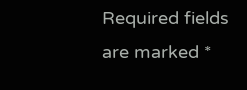Required fields are marked *